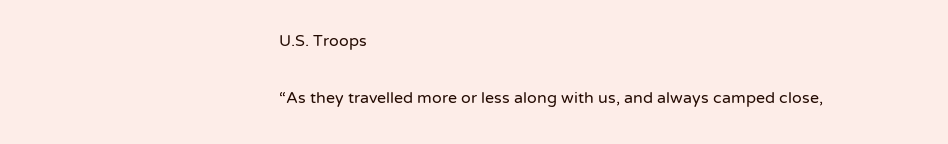U.S. Troops

“As they travelled more or less along with us, and always camped close,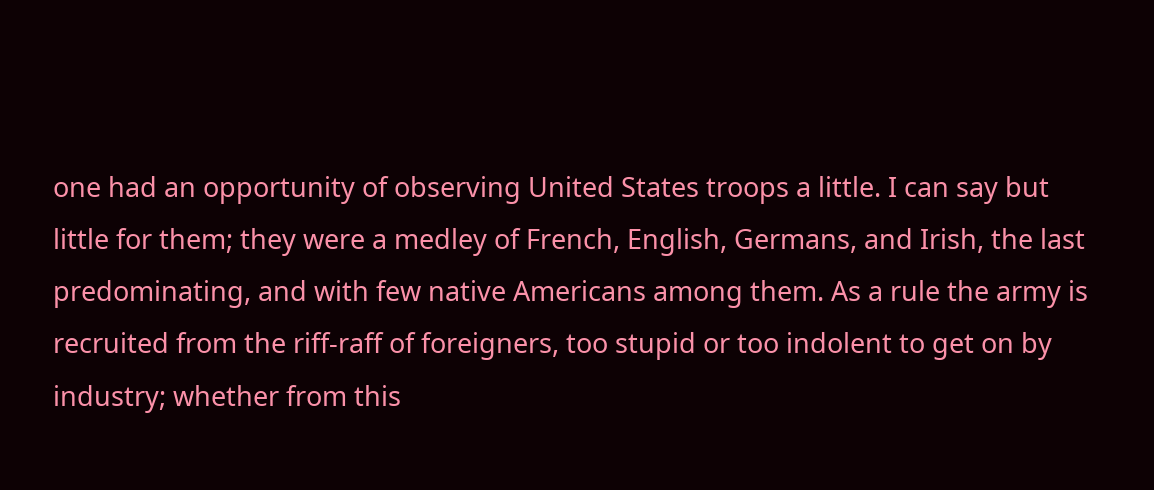one had an opportunity of observing United States troops a little. I can say but little for them; they were a medley of French, English, Germans, and Irish, the last predominating, and with few native Americans among them. As a rule the army is recruited from the riff-raff of foreigners, too stupid or too indolent to get on by industry; whether from this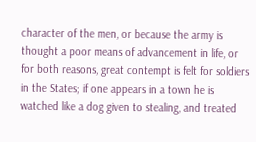character of the men, or because the army is thought a poor means of advancement in life, or for both reasons, great contempt is felt for soldiers in the States; if one appears in a town he is watched like a dog given to stealing, and treated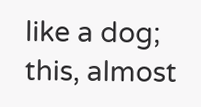like a dog; this, almost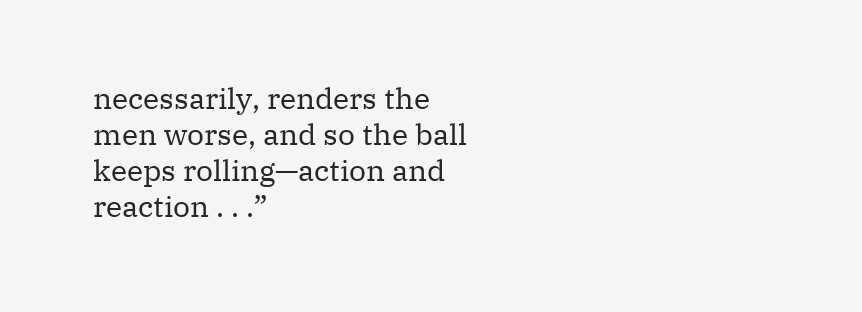necessarily, renders the men worse, and so the ball keeps rolling—action and reaction . . .”